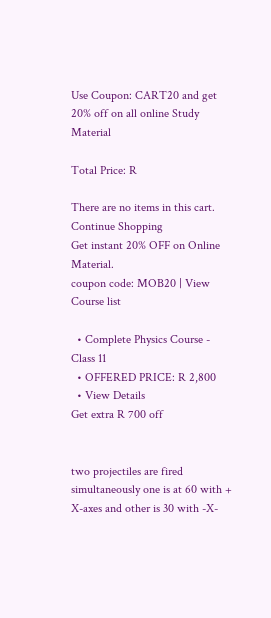Use Coupon: CART20 and get 20% off on all online Study Material

Total Price: R

There are no items in this cart.
Continue Shopping
Get instant 20% OFF on Online Material.
coupon code: MOB20 | View Course list

  • Complete Physics Course - Class 11
  • OFFERED PRICE: R 2,800
  • View Details
Get extra R 700 off


two projectiles are fired simultaneously one is at 60 with + X-axes and other is 30 with -X-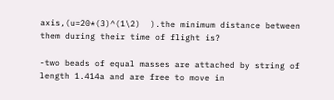axis,(u=20*(3)^(1\2)  ).the minimum distance between them during their time of flight is?

-two beads of equal masses are attached by string of length 1.414a and are free to move in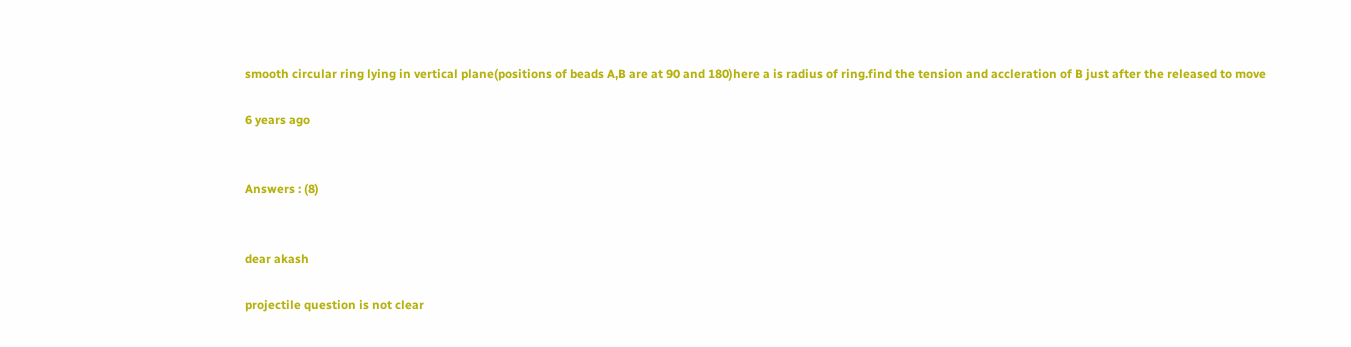smooth circular ring lying in vertical plane(positions of beads A,B are at 90 and 180)here a is radius of ring.find the tension and accleration of B just after the released to move

6 years ago


Answers : (8)


dear akash

projectile question is not clear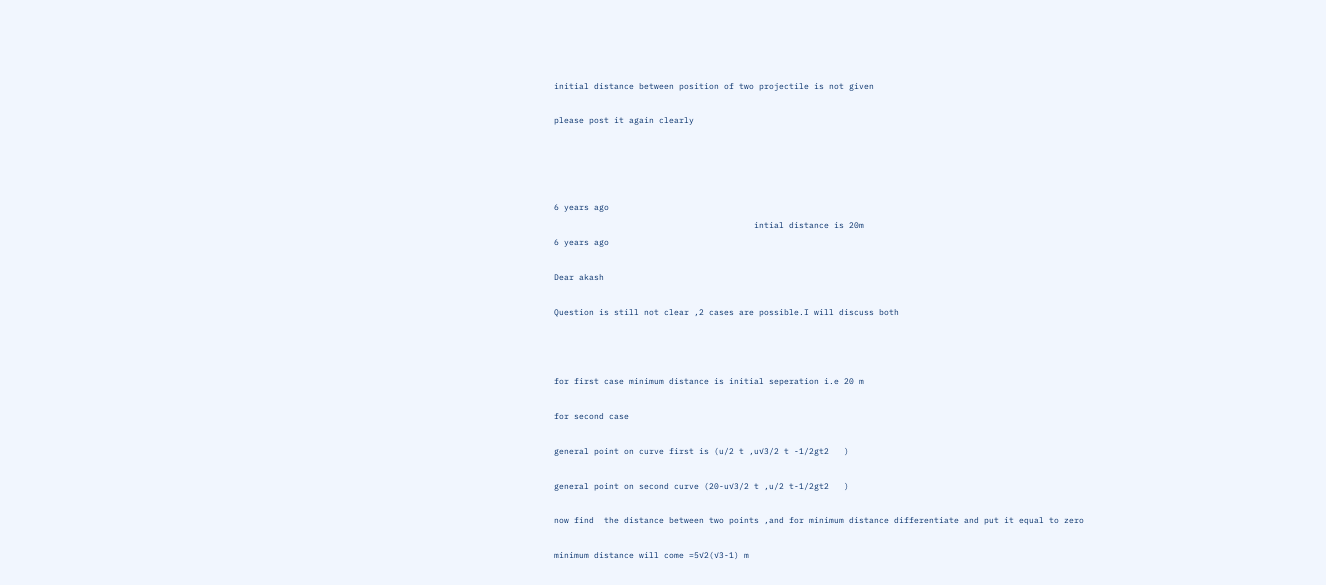initial distance between position of two projectile is not given

please post it again clearly




6 years ago
                                        intial distance is 20m
6 years ago

Dear akash

Question is still not clear ,2 cases are possible.I will discuss both



for first case minimum distance is initial seperation i.e 20 m

for second case

general point on curve first is (u/2 t ,u√3/2 t -1/2gt2   )

general point on second curve (20-u√3/2 t ,u/2 t-1/2gt2   )

now find  the distance between two points ,and for minimum distance differentiate and put it equal to zero

minimum distance will come =5√2(√3-1) m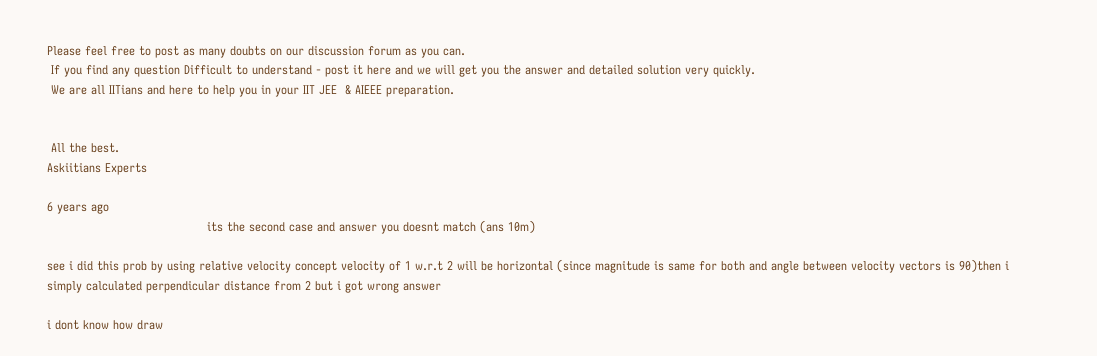Please feel free to post as many doubts on our discussion forum as you can.
 If you find any question Difficult to understand - post it here and we will get you the answer and detailed solution very quickly.
 We are all IITians and here to help you in your IIT JEE  & AIEEE preparation.


 All the best.
Askiitians Experts

6 years ago
                                        its the second case and answer you doesnt match (ans 10m)

see i did this prob by using relative velocity concept velocity of 1 w.r.t 2 will be horizontal (since magnitude is same for both and angle between velocity vectors is 90)then i simply calculated perpendicular distance from 2 but i got wrong answer

i dont know how draw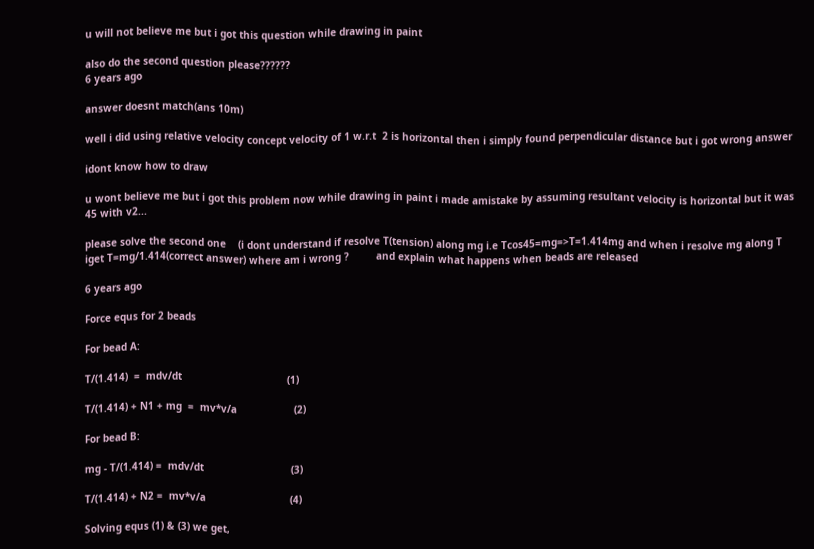u will not believe me but i got this question while drawing in paint

also do the second question please??????
6 years ago

answer doesnt match(ans 10m)

well i did using relative velocity concept velocity of 1 w.r.t  2 is horizontal then i simply found perpendicular distance but i got wrong answer

idont know how to draw

u wont believe me but i got this problem now while drawing in paint i made amistake by assuming resultant velocity is horizontal but it was 45 with v2...

please solve the second one    (i dont understand if resolve T(tension) along mg i.e Tcos45=mg=>T=1.414mg and when i resolve mg along T iget T=mg/1.414(correct answer) where am i wrong ?         and explain what happens when beads are released

6 years ago

Force equs for 2 beads

For bead A:

T/(1.414)  =  mdv/dt                                   (1)

T/(1.414) + N1 + mg  =  mv*v/a                   (2)

For bead B:

mg - T/(1.414) =  mdv/dt                             (3)

T/(1.414) + N2 =  mv*v/a                            (4)

Solving equs (1) & (3) we get,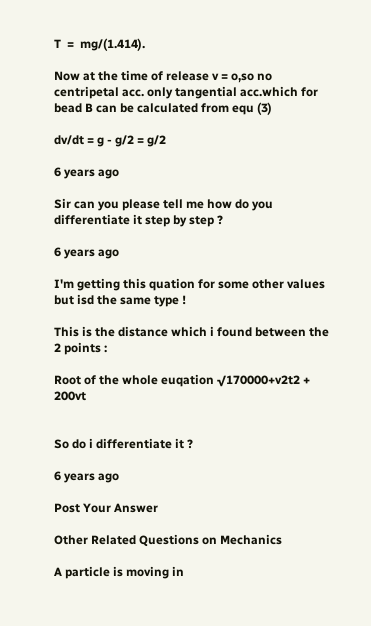T  =  mg/(1.414).

Now at the time of release v = o,so no centripetal acc. only tangential acc.which for bead B can be calculated from equ (3)

dv/dt = g - g/2 = g/2

6 years ago

Sir can you please tell me how do you differentiate it step by step ?

6 years ago

I'm getting this quation for some other values but isd the same type !

This is the distance which i found between the 2 points :

Root of the whole euqation √170000+v2t2 + 200vt


So do i differentiate it ?

6 years ago

Post Your Answer

Other Related Questions on Mechanics

A particle is moving in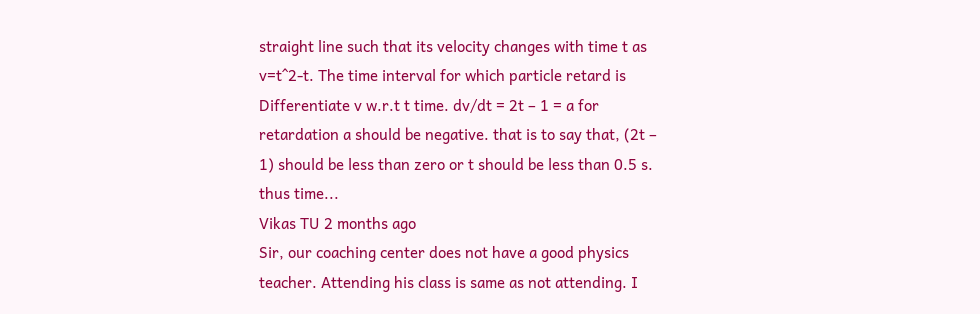straight line such that its velocity changes with time t as v=t^2-t. The time interval for which particle retard is
Differentiate v w.r.t t time. dv/dt = 2t – 1 = a for retardation a should be negative. that is to say that, (2t – 1) should be less than zero or t should be less than 0.5 s. thus time...
Vikas TU 2 months ago
Sir, our coaching center does not have a good physics teacher. Attending his class is same as not attending. I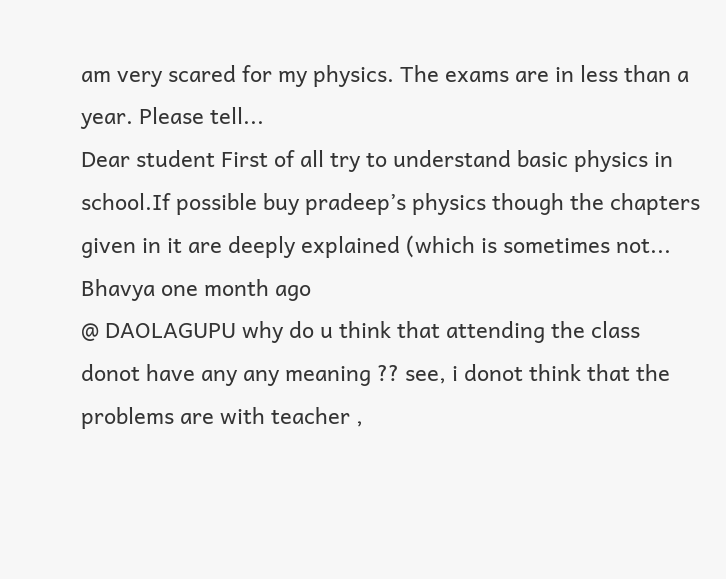am very scared for my physics. The exams are in less than a year. Please tell...
Dear student First of all try to understand basic physics in school.If possible buy pradeep’s physics though the chapters given in it are deeply explained (which is sometimes not...
Bhavya one month ago
@ DAOLAGUPU why do u think that attending the class donot have any any meaning ?? see, i donot think that the problems are with teacher ,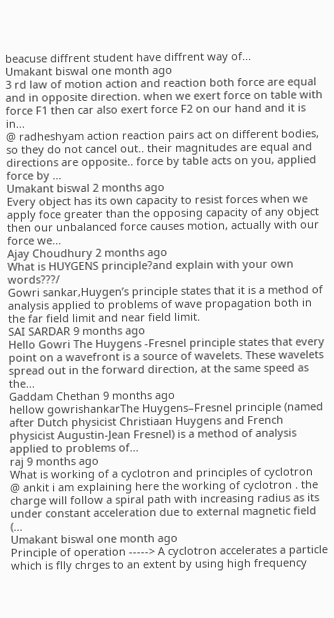beacuse diffrent student have diffrent way of...
Umakant biswal one month ago
3 rd law of motion action and reaction both force are equal and in opposite direction. when we exert force on table with force F1 then car also exert force F2 on our hand and it is in...
@ radheshyam action reaction pairs act on different bodies, so they do not cancel out.. their magnitudes are equal and directions are opposite.. force by table acts on you, applied force by ...
Umakant biswal 2 months ago
Every object has its own capacity to resist forces when we apply foce greater than the opposing capacity of any object then our unbalanced force causes motion, actually with our force we...
Ajay Choudhury 2 months ago
What is HUYGENS principle?and explain with your own words???/
Gowri sankar,Huygen’s principle states that it is a method of analysis applied to problems of wave propagation both in the far field limit and near field limit.
SAI SARDAR 9 months ago
Hello Gowri The Huygens -Fresnel principle states that every point on a wavefront is a source of wavelets. These wavelets spread out in the forward direction, at the same speed as the...
Gaddam Chethan 9 months ago
hellow gowrishankarThe Huygens–Fresnel principle (named after Dutch physicist Christiaan Huygens and French physicist Augustin-Jean Fresnel) is a method of analysis applied to problems of...
raj 9 months ago
What is working of a cyclotron and principles of cyclotron
@ ankit i am explaining here the working of cyclotron . the charge will follow a spiral path with increasing radius as its under constant acceleration due to external magnetic field (...
Umakant biswal one month ago
Principle of operation -----> A cyclotron accelerates a particle which is flly chrges to an extent by using high frequency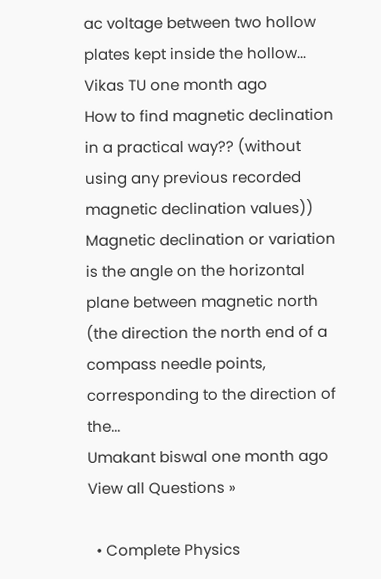ac voltage between two hollow plates kept inside the hollow...
Vikas TU one month ago
How to find magnetic declination in a practical way?? (without using any previous recorded magnetic declination values))
Magnetic declination or variation is the angle on the horizontal plane between magnetic north (the direction the north end of a compass needle points, corresponding to the direction of the...
Umakant biswal one month ago
View all Questions »

  • Complete Physics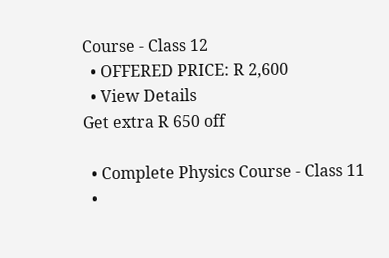Course - Class 12
  • OFFERED PRICE: R 2,600
  • View Details
Get extra R 650 off

  • Complete Physics Course - Class 11
  •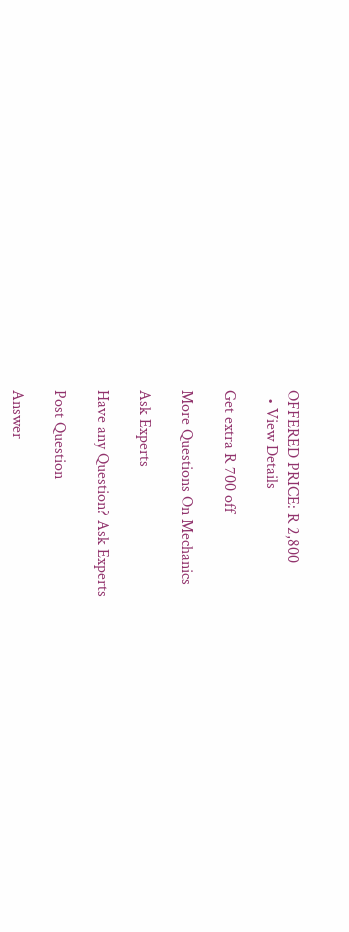OFFERED PRICE: R 2,800
  • View Details

Get extra R 700 off

More Questions On Mechanics

Ask Experts

Have any Question? Ask Experts

Post Question

Answer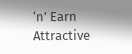‘n’ Earn
Attractive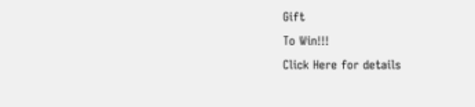Gift
To Win!!!
Click Here for details